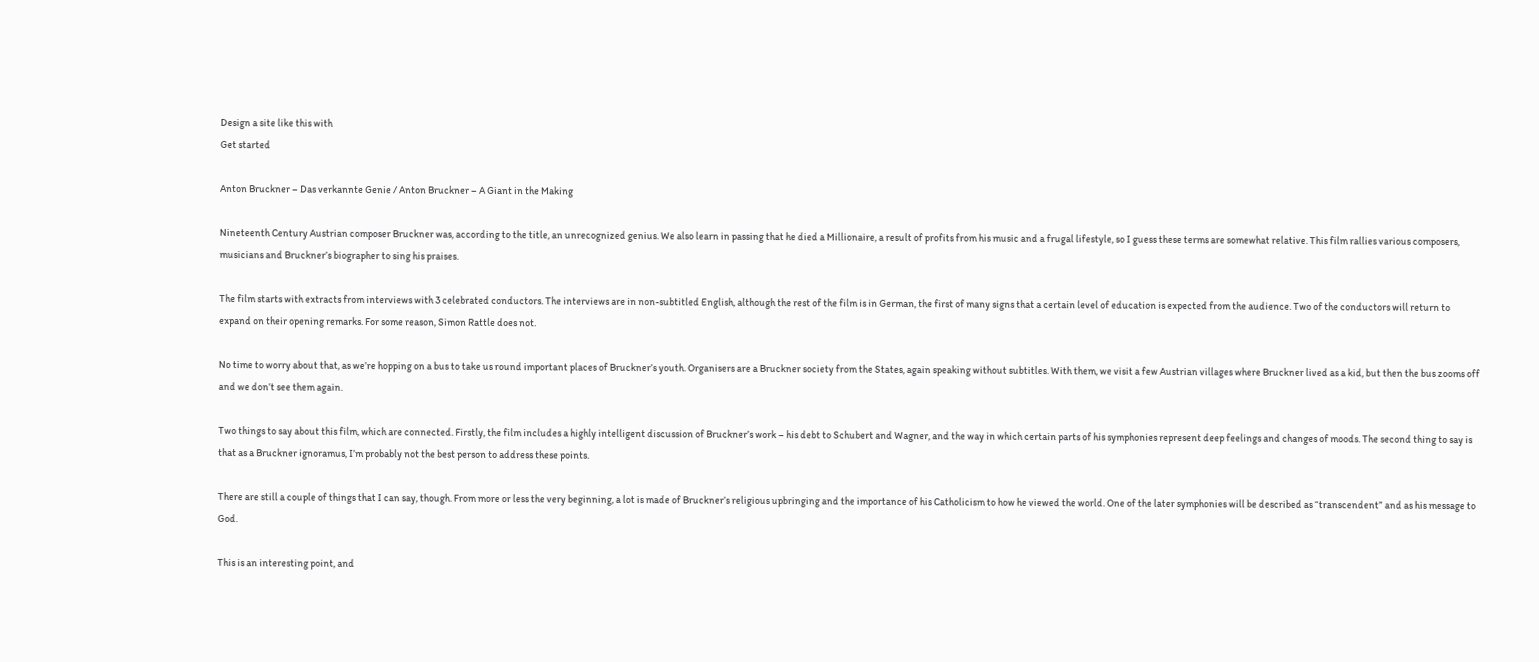Design a site like this with
Get started

Anton Bruckner – Das verkannte Genie / Anton Bruckner – A Giant in the Making

Nineteenth Century Austrian composer Bruckner was, according to the title, an unrecognized genius. We also learn in passing that he died a Millionaire, a result of profits from his music and a frugal lifestyle, so I guess these terms are somewhat relative. This film rallies various composers, musicians and Bruckner’s biographer to sing his praises.

The film starts with extracts from interviews with 3 celebrated conductors. The interviews are in non-subtitled English, although the rest of the film is in German, the first of many signs that a certain level of education is expected from the audience. Two of the conductors will return to expand on their opening remarks. For some reason, Simon Rattle does not.

No time to worry about that, as we’re hopping on a bus to take us round important places of Bruckner’s youth. Organisers are a Bruckner society from the States, again speaking without subtitles. With them, we visit a few Austrian villages where Bruckner lived as a kid, but then the bus zooms off and we don’t see them again.

Two things to say about this film, which are connected. Firstly, the film includes a highly intelligent discussion of Bruckner’s work – his debt to Schubert and Wagner, and the way in which certain parts of his symphonies represent deep feelings and changes of moods. The second thing to say is that as a Bruckner ignoramus, I’m probably not the best person to address these points.

There are still a couple of things that I can say, though. From more or less the very beginning, a lot is made of Bruckner’s religious upbringing and the importance of his Catholicism to how he viewed the world. One of the later symphonies will be described as “transcendent” and as his message to God.

This is an interesting point, and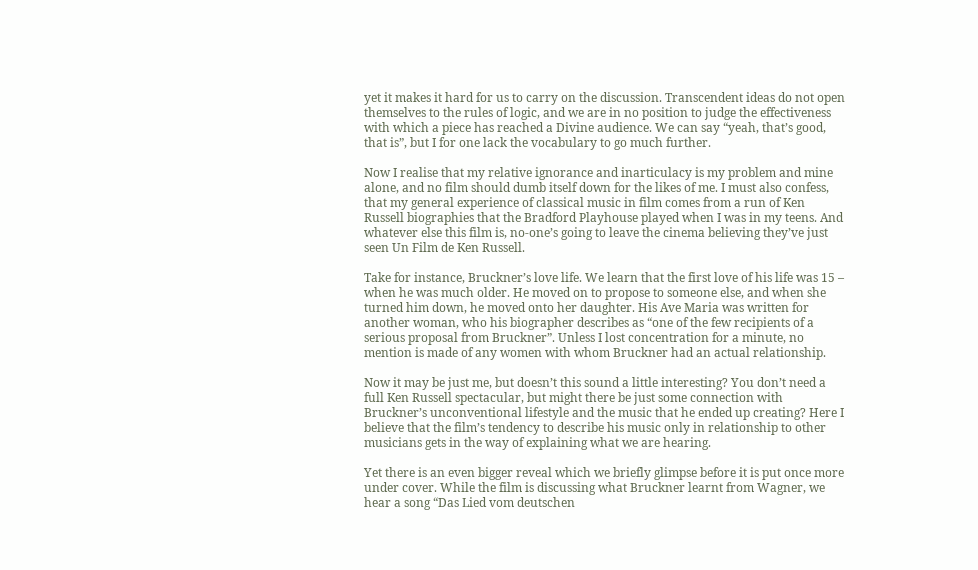yet it makes it hard for us to carry on the discussion. Transcendent ideas do not open themselves to the rules of logic, and we are in no position to judge the effectiveness with which a piece has reached a Divine audience. We can say “yeah, that’s good, that is”, but I for one lack the vocabulary to go much further.

Now I realise that my relative ignorance and inarticulacy is my problem and mine alone, and no film should dumb itself down for the likes of me. I must also confess, that my general experience of classical music in film comes from a run of Ken Russell biographies that the Bradford Playhouse played when I was in my teens. And whatever else this film is, no-one’s going to leave the cinema believing they’ve just seen Un Film de Ken Russell.

Take for instance, Bruckner’s love life. We learn that the first love of his life was 15 – when he was much older. He moved on to propose to someone else, and when she turned him down, he moved onto her daughter. His Ave Maria was written for another woman, who his biographer describes as “one of the few recipients of a serious proposal from Bruckner”. Unless I lost concentration for a minute, no mention is made of any women with whom Bruckner had an actual relationship.

Now it may be just me, but doesn’t this sound a little interesting? You don’t need a full Ken Russell spectacular, but might there be just some connection with Bruckner’s unconventional lifestyle and the music that he ended up creating? Here I believe that the film’s tendency to describe his music only in relationship to other musicians gets in the way of explaining what we are hearing.

Yet there is an even bigger reveal which we briefly glimpse before it is put once more under cover. While the film is discussing what Bruckner learnt from Wagner, we hear a song “Das Lied vom deutschen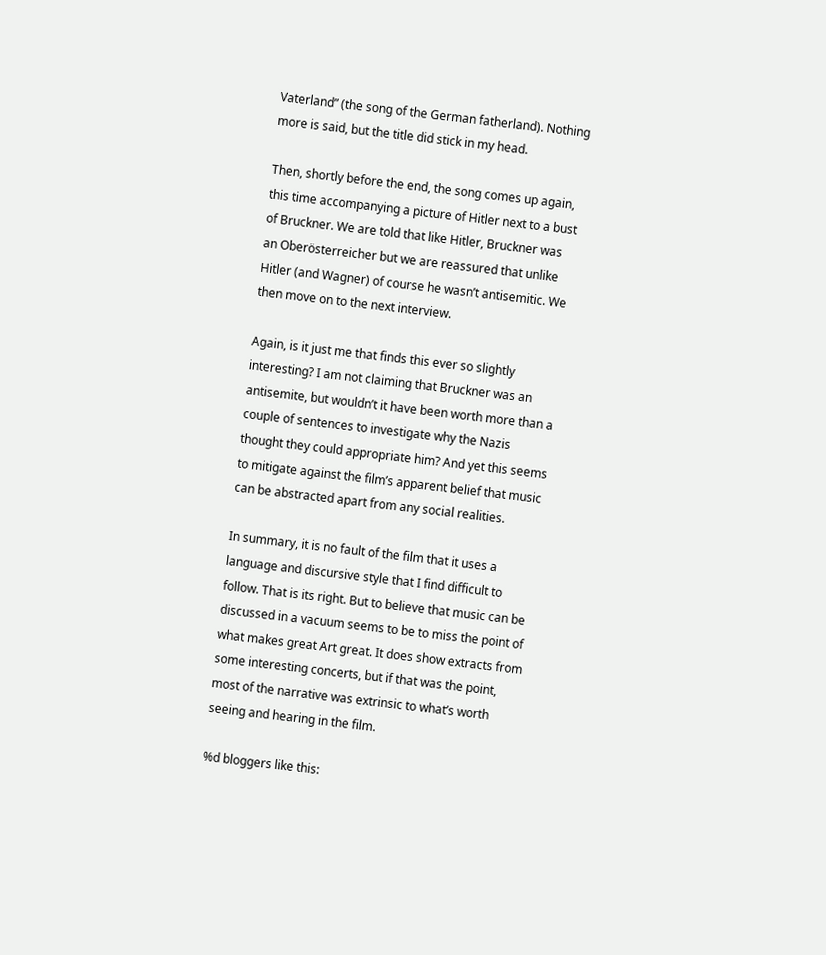Vaterland” (the song of the German fatherland). Nothing more is said, but the title did stick in my head.

Then, shortly before the end, the song comes up again, this time accompanying a picture of Hitler next to a bust of Bruckner. We are told that like Hitler, Bruckner was an Oberösterreicher but we are reassured that unlike Hitler (and Wagner) of course he wasn’t antisemitic. We then move on to the next interview.

Again, is it just me that finds this ever so slightly interesting? I am not claiming that Bruckner was an antisemite, but wouldn’t it have been worth more than a couple of sentences to investigate why the Nazis thought they could appropriate him? And yet this seems to mitigate against the film’s apparent belief that music can be abstracted apart from any social realities.

In summary, it is no fault of the film that it uses a language and discursive style that I find difficult to follow. That is its right. But to believe that music can be discussed in a vacuum seems to be to miss the point of what makes great Art great. It does show extracts from some interesting concerts, but if that was the point, most of the narrative was extrinsic to what’s worth seeing and hearing in the film.

%d bloggers like this: